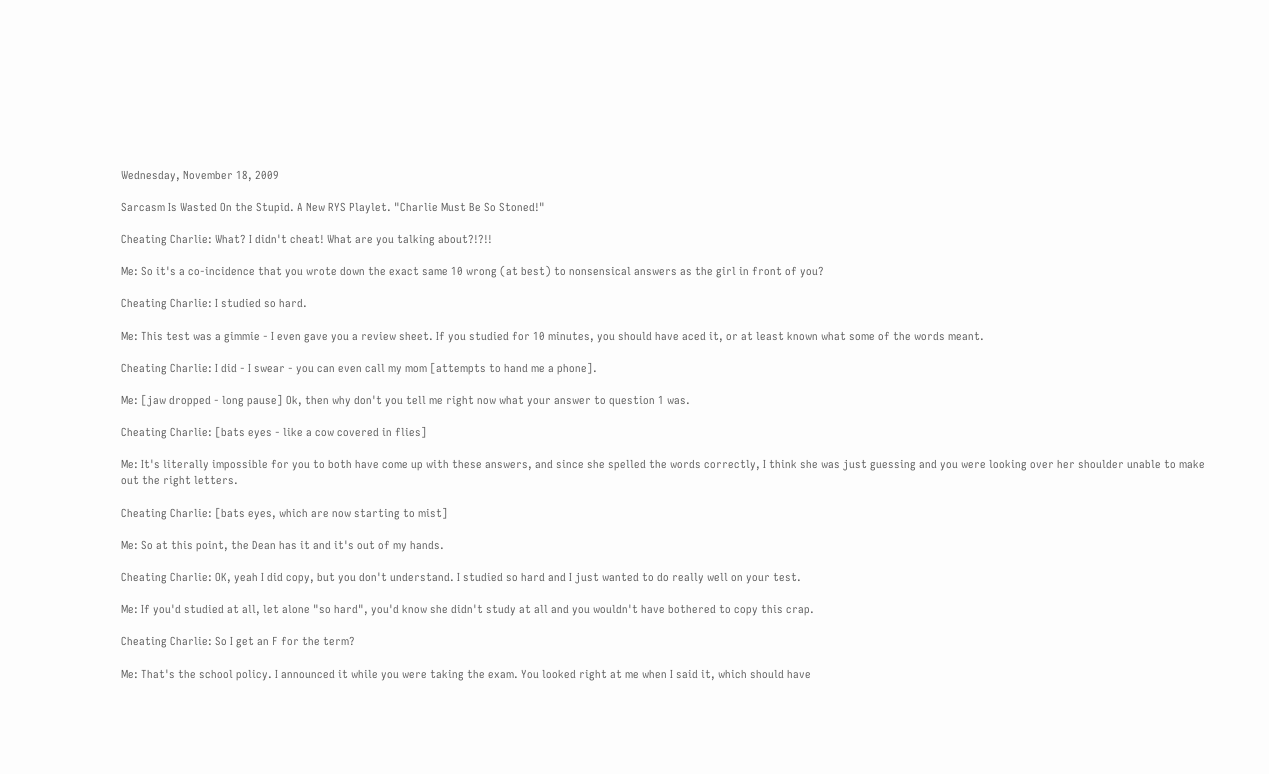Wednesday, November 18, 2009

Sarcasm Is Wasted On the Stupid. A New RYS Playlet. "Charlie Must Be So Stoned!"

Cheating Charlie: What? I didn't cheat! What are you talking about?!?!!

Me: So it's a co-incidence that you wrote down the exact same 10 wrong (at best) to nonsensical answers as the girl in front of you?

Cheating Charlie: I studied so hard.

Me: This test was a gimmie - I even gave you a review sheet. If you studied for 10 minutes, you should have aced it, or at least known what some of the words meant.

Cheating Charlie: I did - I swear - you can even call my mom [attempts to hand me a phone].

Me: [jaw dropped - long pause] Ok, then why don't you tell me right now what your answer to question 1 was.

Cheating Charlie: [bats eyes - like a cow covered in flies]

Me: It's literally impossible for you to both have come up with these answers, and since she spelled the words correctly, I think she was just guessing and you were looking over her shoulder unable to make out the right letters.

Cheating Charlie: [bats eyes, which are now starting to mist]

Me: So at this point, the Dean has it and it's out of my hands.

Cheating Charlie: OK, yeah I did copy, but you don't understand. I studied so hard and I just wanted to do really well on your test.

Me: If you'd studied at all, let alone "so hard", you'd know she didn't study at all and you wouldn't have bothered to copy this crap.

Cheating Charlie: So I get an F for the term?

Me: That's the school policy. I announced it while you were taking the exam. You looked right at me when I said it, which should have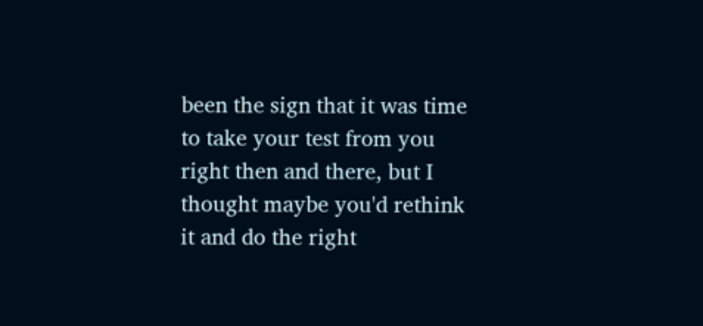been the sign that it was time to take your test from you right then and there, but I thought maybe you'd rethink it and do the right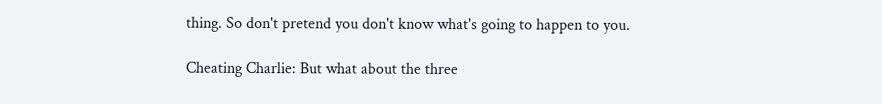thing. So don't pretend you don't know what's going to happen to you.

Cheating Charlie: But what about the three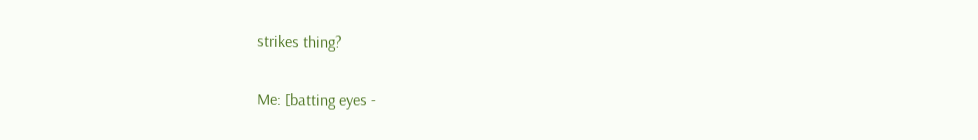strikes thing?

Me: [batting eyes -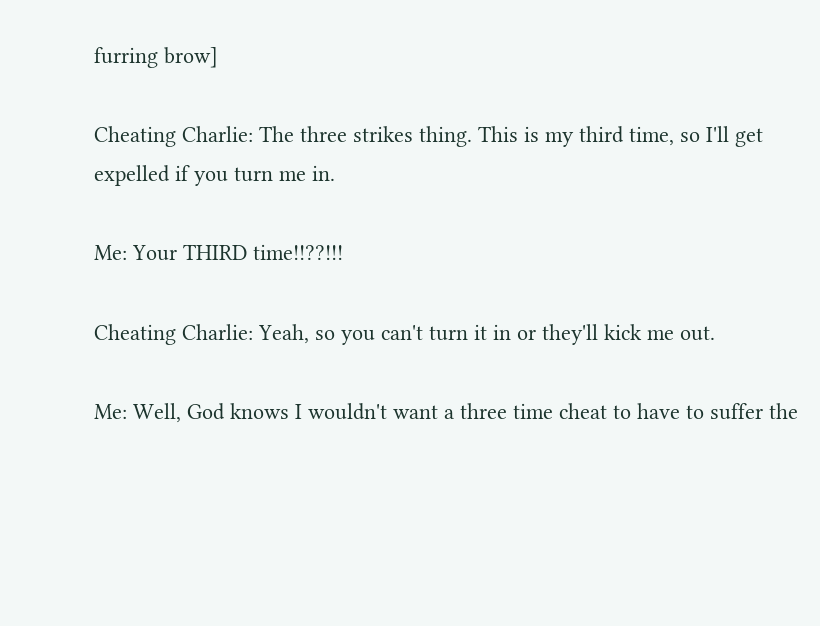furring brow]

Cheating Charlie: The three strikes thing. This is my third time, so I'll get expelled if you turn me in.

Me: Your THIRD time!!??!!!

Cheating Charlie: Yeah, so you can't turn it in or they'll kick me out.

Me: Well, God knows I wouldn't want a three time cheat to have to suffer the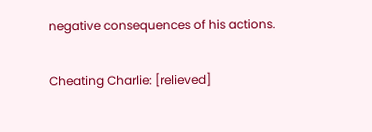negative consequences of his actions.

Cheating Charlie: [relieved]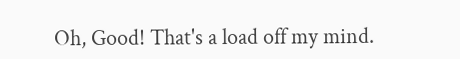Oh, Good! That's a load off my mind.